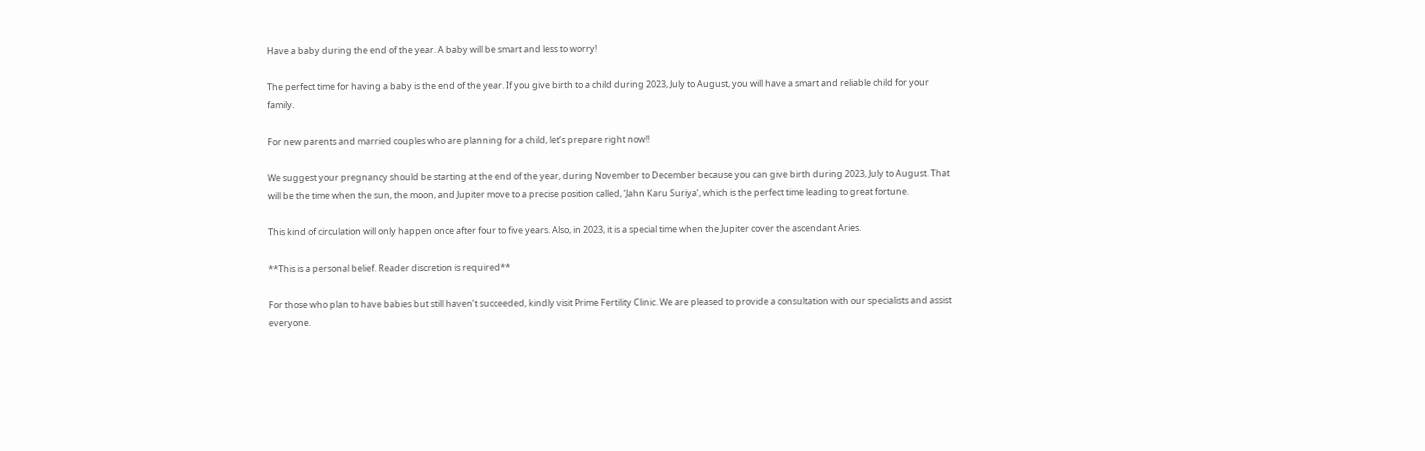Have a baby during the end of the year. A baby will be smart and less to worry!

The perfect time for having a baby is the end of the year. If you give birth to a child during 2023, July to August, you will have a smart and reliable child for your family.

For new parents and married couples who are planning for a child, let’s prepare right now!!

We suggest your pregnancy should be starting at the end of the year, during November to December because you can give birth during 2023, July to August. That will be the time when the sun, the moon, and Jupiter move to a precise position called, ‘Jahn Karu Suriya’, which is the perfect time leading to great fortune.

This kind of circulation will only happen once after four to five years. Also, in 2023, it is a special time when the Jupiter cover the ascendant Aries.

**This is a personal belief. Reader discretion is required**

For those who plan to have babies but still haven’t succeeded, kindly visit Prime Fertility Clinic. We are pleased to provide a consultation with our specialists and assist everyone.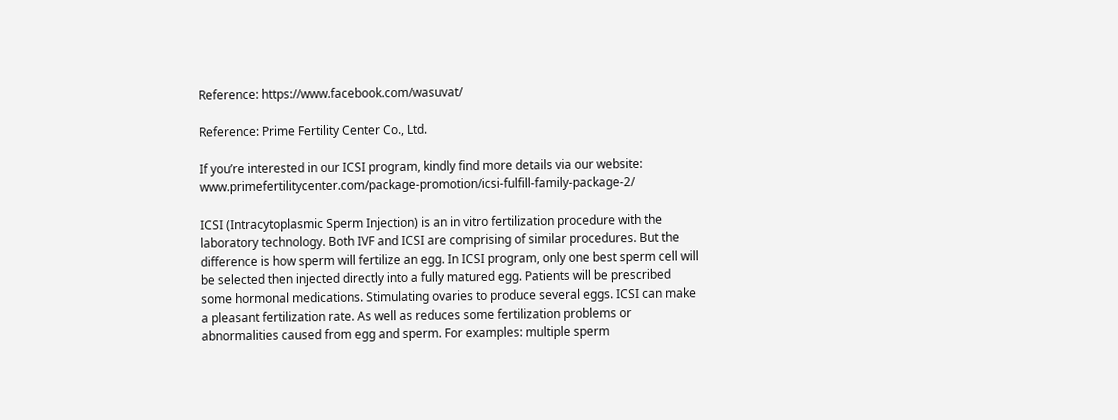Reference: https://www.facebook.com/wasuvat/

Reference: Prime Fertility Center Co., Ltd.

If you’re interested in our ICSI program, kindly find more details via our website: www.primefertilitycenter.com/package-promotion/icsi-fulfill-family-package-2/

ICSI (Intracytoplasmic Sperm Injection) is an in vitro fertilization procedure with the laboratory technology. Both IVF and ICSI are comprising of similar procedures. But the difference is how sperm will fertilize an egg. In ICSI program, only one best sperm cell will be selected then injected directly into a fully matured egg. Patients will be prescribed some hormonal medications. Stimulating ovaries to produce several eggs. ICSI can make a pleasant fertilization rate. As well as reduces some fertilization problems or abnormalities caused from egg and sperm. For examples: multiple sperm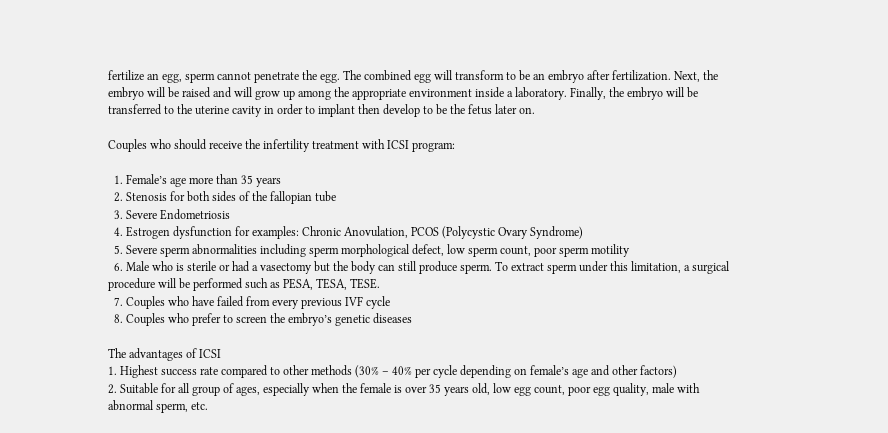fertilize an egg, sperm cannot penetrate the egg. The combined egg will transform to be an embryo after fertilization. Next, the embryo will be raised and will grow up among the appropriate environment inside a laboratory. Finally, the embryo will be transferred to the uterine cavity in order to implant then develop to be the fetus later on.

Couples who should receive the infertility treatment with ICSI program:

  1. Female’s age more than 35 years
  2. Stenosis for both sides of the fallopian tube
  3. Severe Endometriosis
  4. Estrogen dysfunction for examples: Chronic Anovulation, PCOS (Polycystic Ovary Syndrome)
  5. Severe sperm abnormalities including sperm morphological defect, low sperm count, poor sperm motility
  6. Male who is sterile or had a vasectomy but the body can still produce sperm. To extract sperm under this limitation, a surgical procedure will be performed such as PESA, TESA, TESE.
  7. Couples who have failed from every previous IVF cycle
  8. Couples who prefer to screen the embryo’s genetic diseases

The advantages of ICSI
1. Highest success rate compared to other methods (30% – 40% per cycle depending on female’s age and other factors)
2. Suitable for all group of ages, especially when the female is over 35 years old, low egg count, poor egg quality, male with abnormal sperm, etc.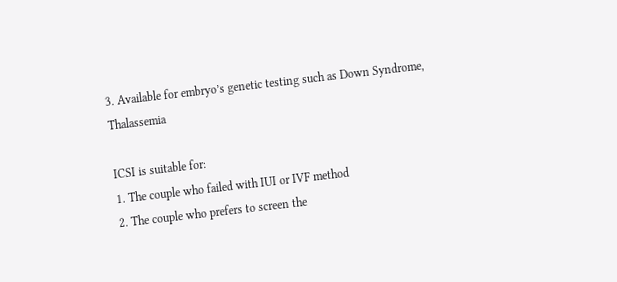3. Available for embryo’s genetic testing such as Down Syndrome, Thalassemia

ICSI is suitable for:
1. The couple who failed with IUI or IVF method
2. The couple who prefers to screen the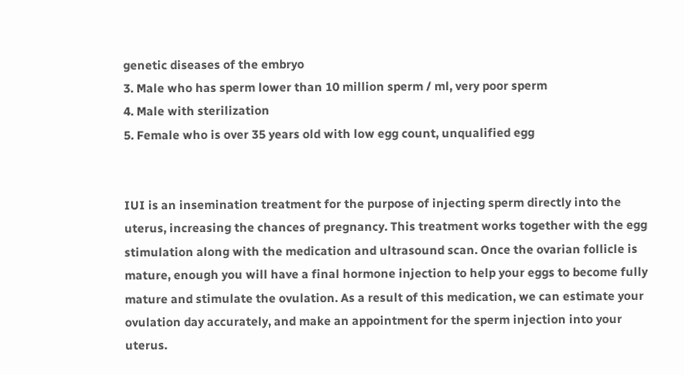genetic diseases of the embryo
3. Male who has sperm lower than 10 million sperm / ml, very poor sperm
4. Male with sterilization
5. Female who is over 35 years old with low egg count, unqualified egg


IUI is an insemination treatment for the purpose of injecting sperm directly into the uterus, increasing the chances of pregnancy. This treatment works together with the egg stimulation along with the medication and ultrasound scan. Once the ovarian follicle is mature, enough you will have a final hormone injection to help your eggs to become fully mature and stimulate the ovulation. As a result of this medication, we can estimate your ovulation day accurately, and make an appointment for the sperm injection into your uterus.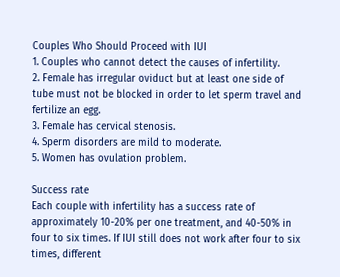Couples Who Should Proceed with IUI
1. Couples who cannot detect the causes of infertility.
2. Female has irregular oviduct but at least one side of tube must not be blocked in order to let sperm travel and fertilize an egg.
3. Female has cervical stenosis.
4. Sperm disorders are mild to moderate.
5. Women has ovulation problem.

Success rate
Each couple with infertility has a success rate of approximately 10-20% per one treatment, and 40-50% in four to six times. If IUI still does not work after four to six times, different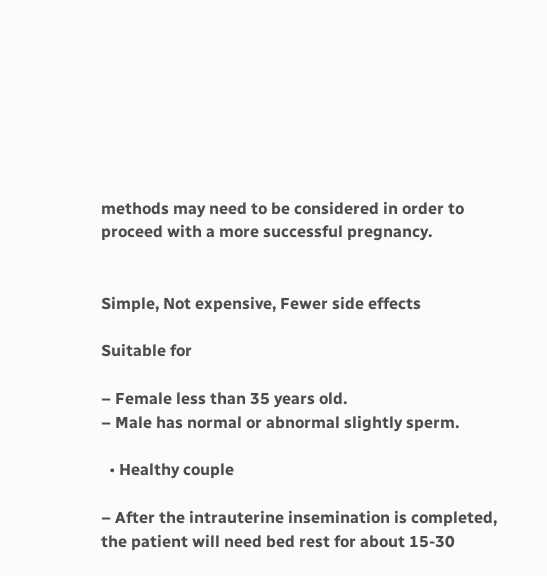methods may need to be considered in order to proceed with a more successful pregnancy.


Simple, Not expensive, Fewer side effects

Suitable for

– Female less than 35 years old.
– Male has normal or abnormal slightly sperm.

  • Healthy couple

– After the intrauterine insemination is completed, the patient will need bed rest for about 15-30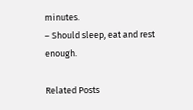minutes.
– Should sleep, eat and rest enough.

Related Posts